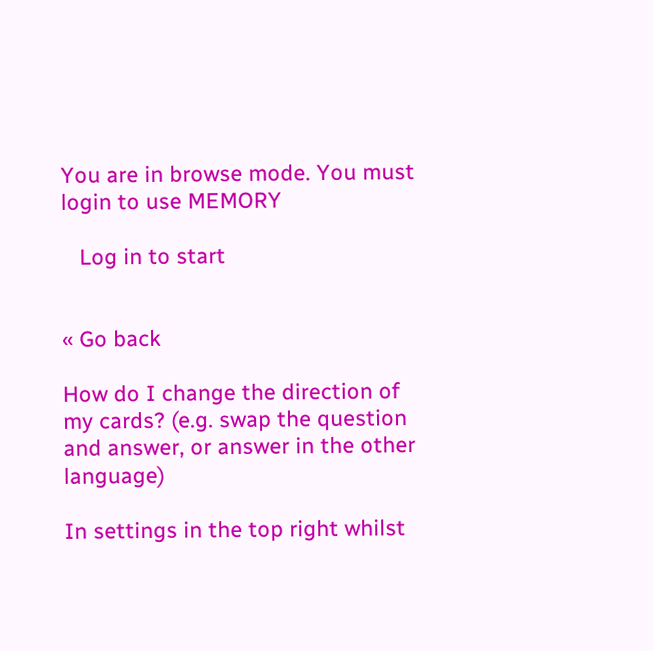You are in browse mode. You must login to use MEMORY

   Log in to start


« Go back

How do I change the direction of my cards? (e.g. swap the question and answer, or answer in the other language)

In settings in the top right whilst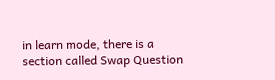in learn mode, there is a section called Swap Question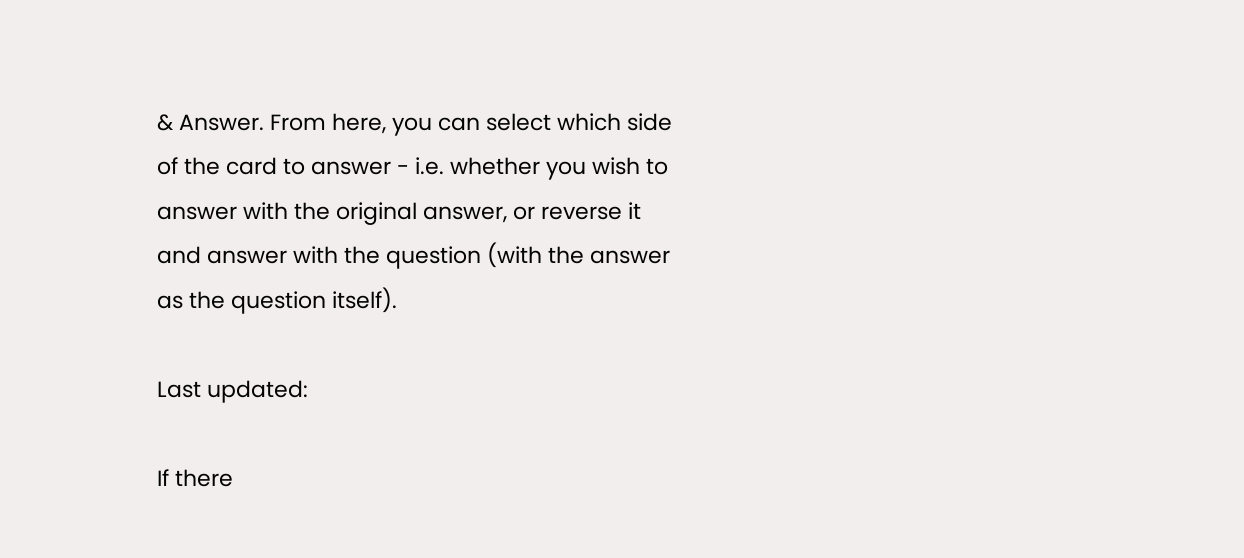& Answer. From here, you can select which side of the card to answer - i.e. whether you wish to answer with the original answer, or reverse it and answer with the question (with the answer as the question itself).

Last updated:

If there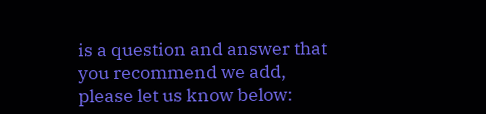is a question and answer that you recommend we add, please let us know below: